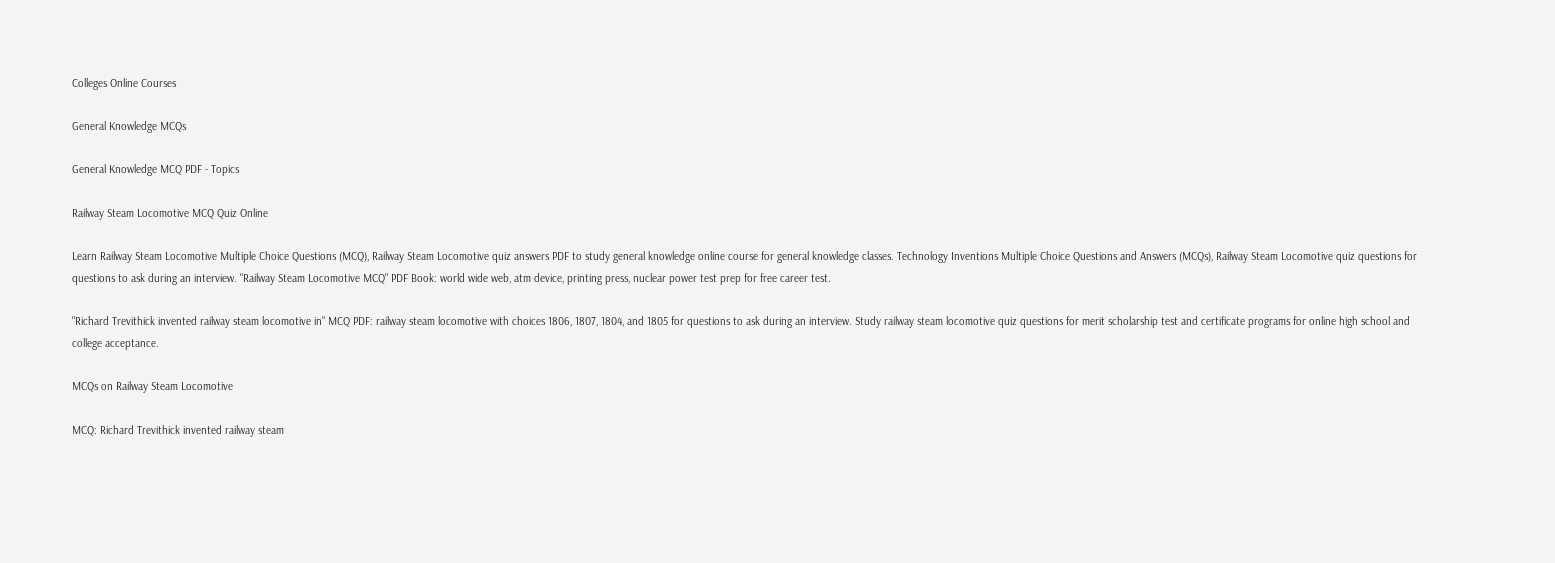Colleges Online Courses

General Knowledge MCQs

General Knowledge MCQ PDF - Topics

Railway Steam Locomotive MCQ Quiz Online

Learn Railway Steam Locomotive Multiple Choice Questions (MCQ), Railway Steam Locomotive quiz answers PDF to study general knowledge online course for general knowledge classes. Technology Inventions Multiple Choice Questions and Answers (MCQs), Railway Steam Locomotive quiz questions for questions to ask during an interview. "Railway Steam Locomotive MCQ" PDF Book: world wide web, atm device, printing press, nuclear power test prep for free career test.

"Richard Trevithick invented railway steam locomotive in" MCQ PDF: railway steam locomotive with choices 1806, 1807, 1804, and 1805 for questions to ask during an interview. Study railway steam locomotive quiz questions for merit scholarship test and certificate programs for online high school and college acceptance.

MCQs on Railway Steam Locomotive

MCQ: Richard Trevithick invented railway steam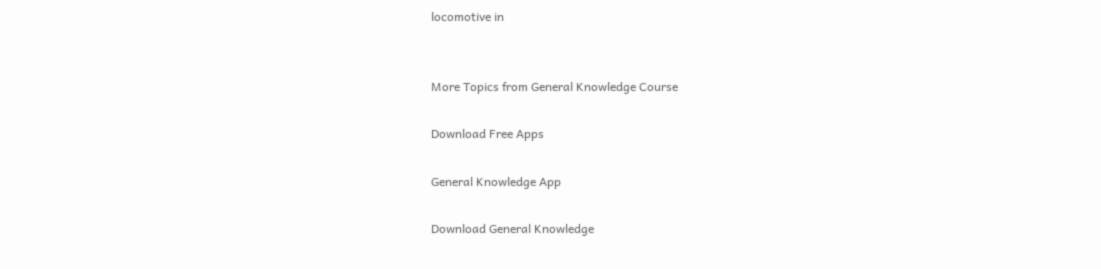locomotive in


More Topics from General Knowledge Course

Download Free Apps

General Knowledge App

Download General Knowledge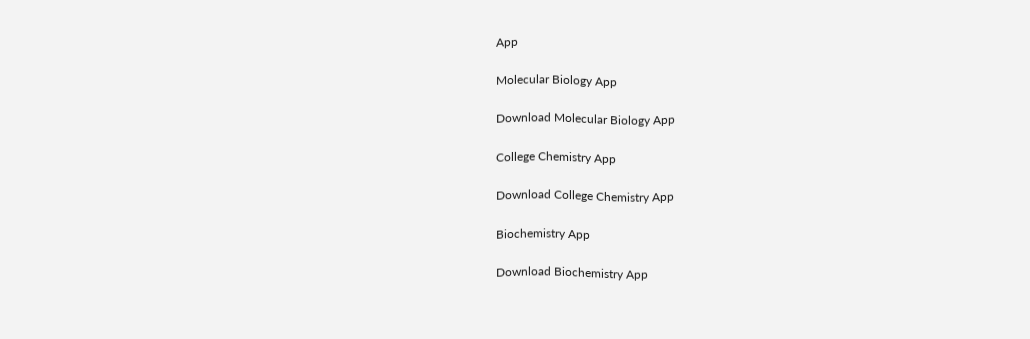App

Molecular Biology App

Download Molecular Biology App

College Chemistry App

Download College Chemistry App

Biochemistry App

Download Biochemistry App